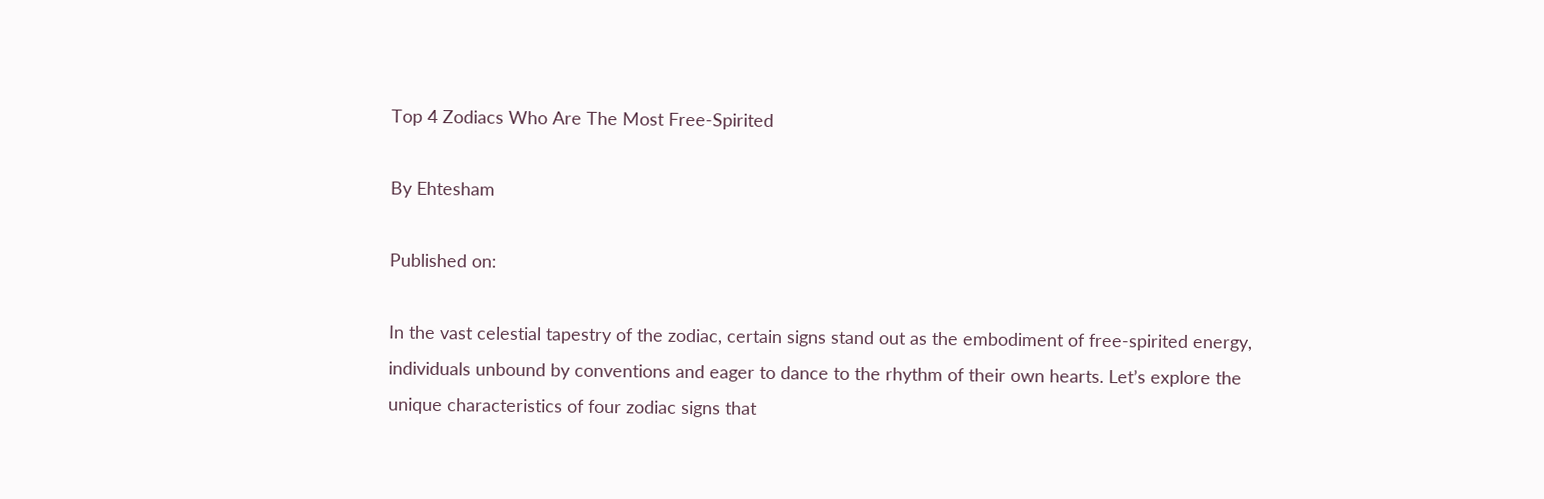Top 4 Zodiacs Who Are The Most Free-Spirited

By Ehtesham

Published on:

In the vast celestial tapestry of the zodiac, certain signs stand out as the embodiment of free-spirited energy, individuals unbound by conventions and eager to dance to the rhythm of their own hearts. Let’s explore the unique characteristics of four zodiac signs that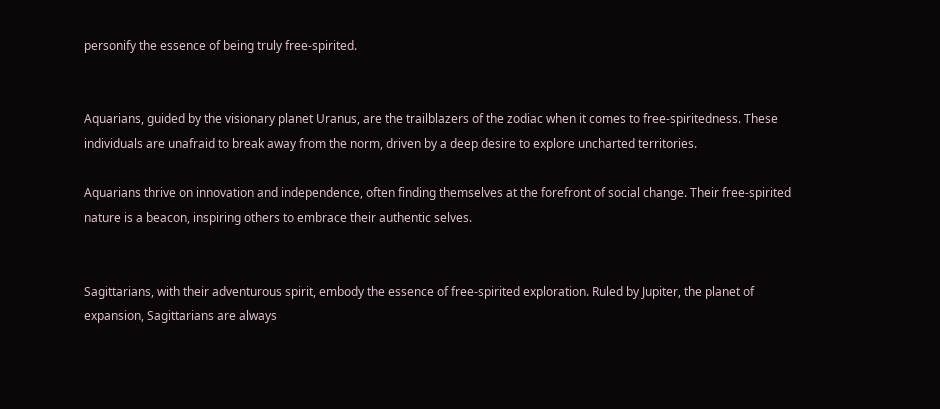personify the essence of being truly free-spirited.


Aquarians, guided by the visionary planet Uranus, are the trailblazers of the zodiac when it comes to free-spiritedness. These individuals are unafraid to break away from the norm, driven by a deep desire to explore uncharted territories.

Aquarians thrive on innovation and independence, often finding themselves at the forefront of social change. Their free-spirited nature is a beacon, inspiring others to embrace their authentic selves.


Sagittarians, with their adventurous spirit, embody the essence of free-spirited exploration. Ruled by Jupiter, the planet of expansion, Sagittarians are always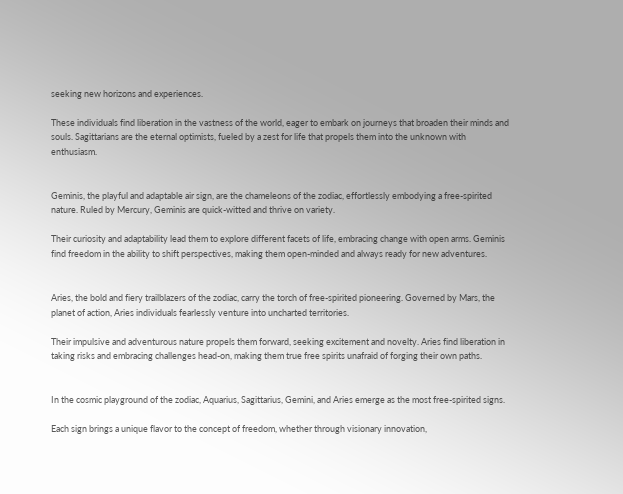seeking new horizons and experiences.

These individuals find liberation in the vastness of the world, eager to embark on journeys that broaden their minds and souls. Sagittarians are the eternal optimists, fueled by a zest for life that propels them into the unknown with enthusiasm.


Geminis, the playful and adaptable air sign, are the chameleons of the zodiac, effortlessly embodying a free-spirited nature. Ruled by Mercury, Geminis are quick-witted and thrive on variety.

Their curiosity and adaptability lead them to explore different facets of life, embracing change with open arms. Geminis find freedom in the ability to shift perspectives, making them open-minded and always ready for new adventures.


Aries, the bold and fiery trailblazers of the zodiac, carry the torch of free-spirited pioneering. Governed by Mars, the planet of action, Aries individuals fearlessly venture into uncharted territories.

Their impulsive and adventurous nature propels them forward, seeking excitement and novelty. Aries find liberation in taking risks and embracing challenges head-on, making them true free spirits unafraid of forging their own paths.


In the cosmic playground of the zodiac, Aquarius, Sagittarius, Gemini, and Aries emerge as the most free-spirited signs.

Each sign brings a unique flavor to the concept of freedom, whether through visionary innovation,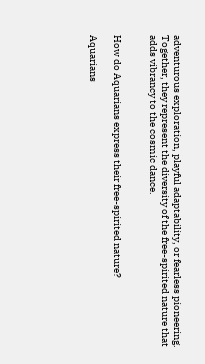adventurous exploration, playful adaptability, or fearless pioneering. Together, they represent the diversity of the free-spirited nature that adds vibrancy to the cosmic dance.


How do Aquarians express their free-spirited nature?

Aquarians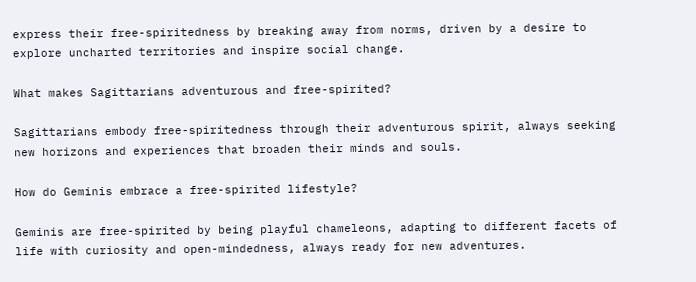express their free-spiritedness by breaking away from norms, driven by a desire to explore uncharted territories and inspire social change.

What makes Sagittarians adventurous and free-spirited?

Sagittarians embody free-spiritedness through their adventurous spirit, always seeking new horizons and experiences that broaden their minds and souls.

How do Geminis embrace a free-spirited lifestyle?

Geminis are free-spirited by being playful chameleons, adapting to different facets of life with curiosity and open-mindedness, always ready for new adventures.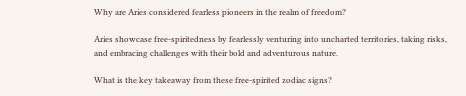Why are Aries considered fearless pioneers in the realm of freedom?

Aries showcase free-spiritedness by fearlessly venturing into uncharted territories, taking risks, and embracing challenges with their bold and adventurous nature.

What is the key takeaway from these free-spirited zodiac signs?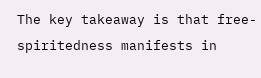The key takeaway is that free-spiritedness manifests in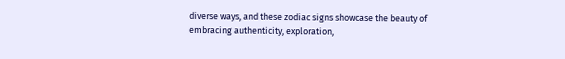diverse ways, and these zodiac signs showcase the beauty of embracing authenticity, exploration,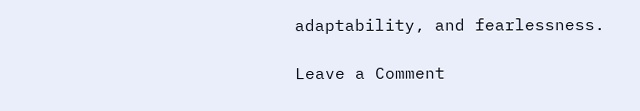adaptability, and fearlessness.

Leave a Comment